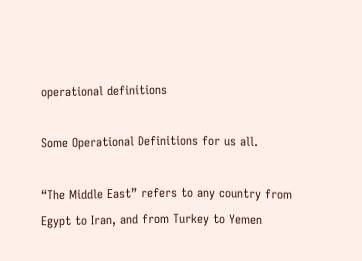operational definitions

Some Operational Definitions for us all.

“The Middle East” refers to any country from Egypt to Iran, and from Turkey to Yemen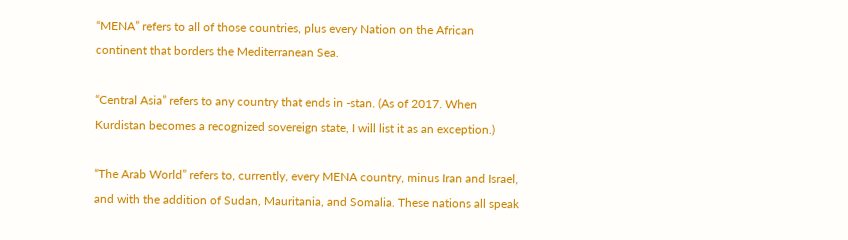“MENA” refers to all of those countries, plus every Nation on the African continent that borders the Mediterranean Sea.

“Central Asia” refers to any country that ends in -stan. (As of 2017. When Kurdistan becomes a recognized sovereign state, I will list it as an exception.)

“The Arab World” refers to, currently, every MENA country, minus Iran and Israel, and with the addition of Sudan, Mauritania, and Somalia. These nations all speak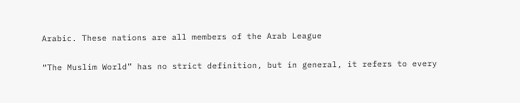Arabic. These nations are all members of the Arab League

“The Muslim World” has no strict definition, but in general, it refers to every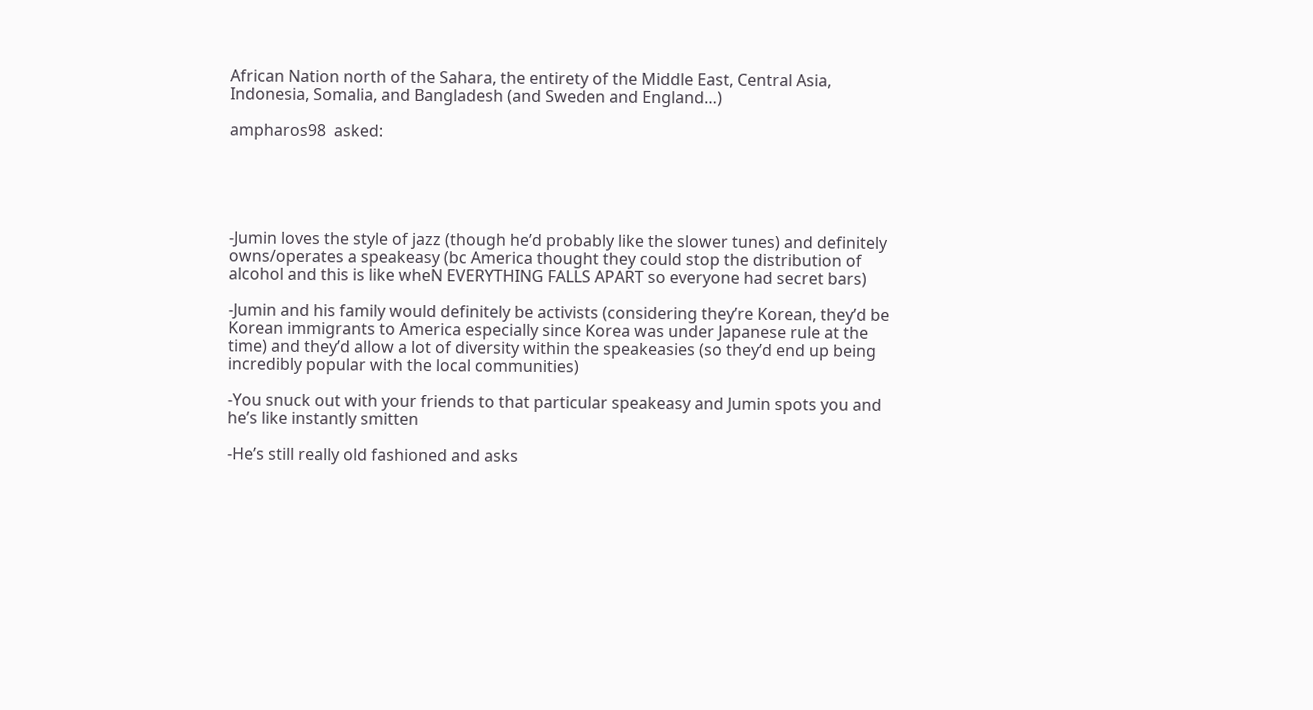African Nation north of the Sahara, the entirety of the Middle East, Central Asia, Indonesia, Somalia, and Bangladesh (and Sweden and England…)

ampharos98  asked:





-Jumin loves the style of jazz (though he’d probably like the slower tunes) and definitely owns/operates a speakeasy (bc America thought they could stop the distribution of alcohol and this is like wheN EVERYTHING FALLS APART so everyone had secret bars)

-Jumin and his family would definitely be activists (considering they’re Korean, they’d be Korean immigrants to America especially since Korea was under Japanese rule at the time) and they’d allow a lot of diversity within the speakeasies (so they’d end up being incredibly popular with the local communities)

-You snuck out with your friends to that particular speakeasy and Jumin spots you and he’s like instantly smitten

-He’s still really old fashioned and asks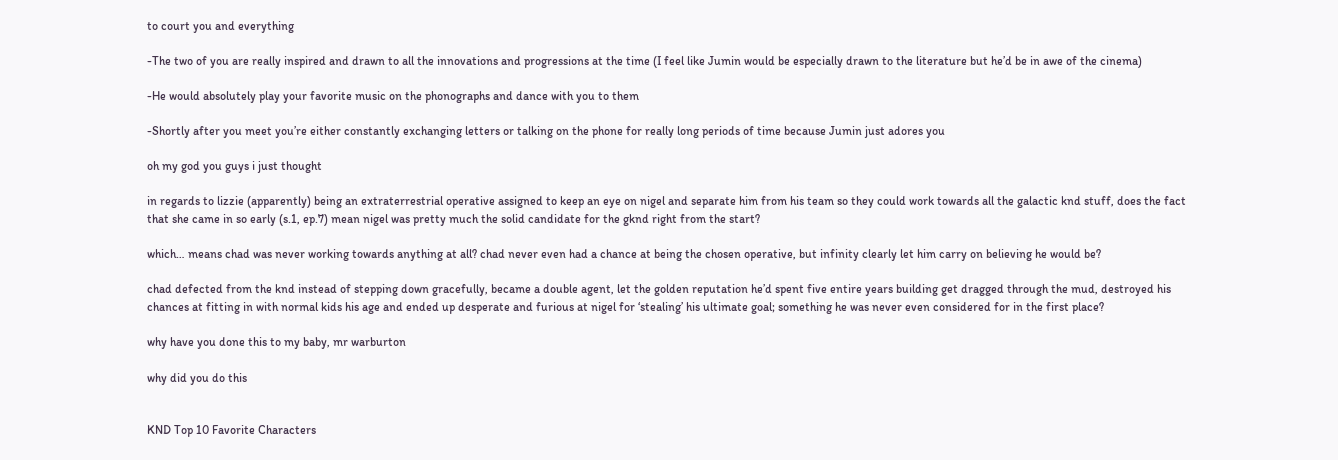to court you and everything

-The two of you are really inspired and drawn to all the innovations and progressions at the time (I feel like Jumin would be especially drawn to the literature but he’d be in awe of the cinema)

-He would absolutely play your favorite music on the phonographs and dance with you to them

-Shortly after you meet you’re either constantly exchanging letters or talking on the phone for really long periods of time because Jumin just adores you

oh my god you guys i just thought

in regards to lizzie (apparently) being an extraterrestrial operative assigned to keep an eye on nigel and separate him from his team so they could work towards all the galactic knd stuff, does the fact that she came in so early (s.1, ep.7) mean nigel was pretty much the solid candidate for the gknd right from the start?

which… means chad was never working towards anything at all? chad never even had a chance at being the chosen operative, but infinity clearly let him carry on believing he would be?

chad defected from the knd instead of stepping down gracefully, became a double agent, let the golden reputation he’d spent five entire years building get dragged through the mud, destroyed his chances at fitting in with normal kids his age and ended up desperate and furious at nigel for ‘stealing’ his ultimate goal; something he was never even considered for in the first place?

why have you done this to my baby, mr warburton

why did you do this


KND Top 10 Favorite Characters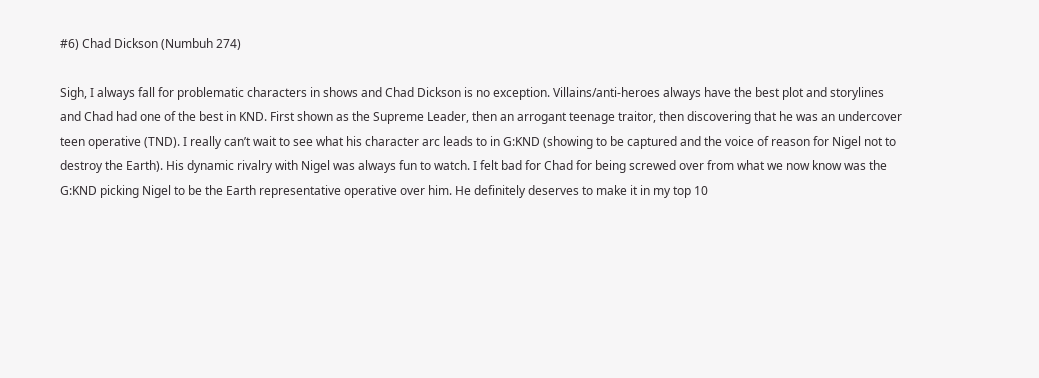#6) Chad Dickson (Numbuh 274)

Sigh, I always fall for problematic characters in shows and Chad Dickson is no exception. Villains/anti-heroes always have the best plot and storylines and Chad had one of the best in KND. First shown as the Supreme Leader, then an arrogant teenage traitor, then discovering that he was an undercover teen operative (TND). I really can’t wait to see what his character arc leads to in G:KND (showing to be captured and the voice of reason for Nigel not to destroy the Earth). His dynamic rivalry with Nigel was always fun to watch. I felt bad for Chad for being screwed over from what we now know was the G:KND picking Nigel to be the Earth representative operative over him. He definitely deserves to make it in my top 10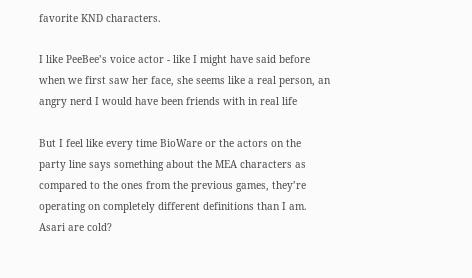favorite KND characters.

I like PeeBee’s voice actor - like I might have said before when we first saw her face, she seems like a real person, an angry nerd I would have been friends with in real life

But I feel like every time BioWare or the actors on the party line says something about the MEA characters as compared to the ones from the previous games, they’re operating on completely different definitions than I am. Asari are cold?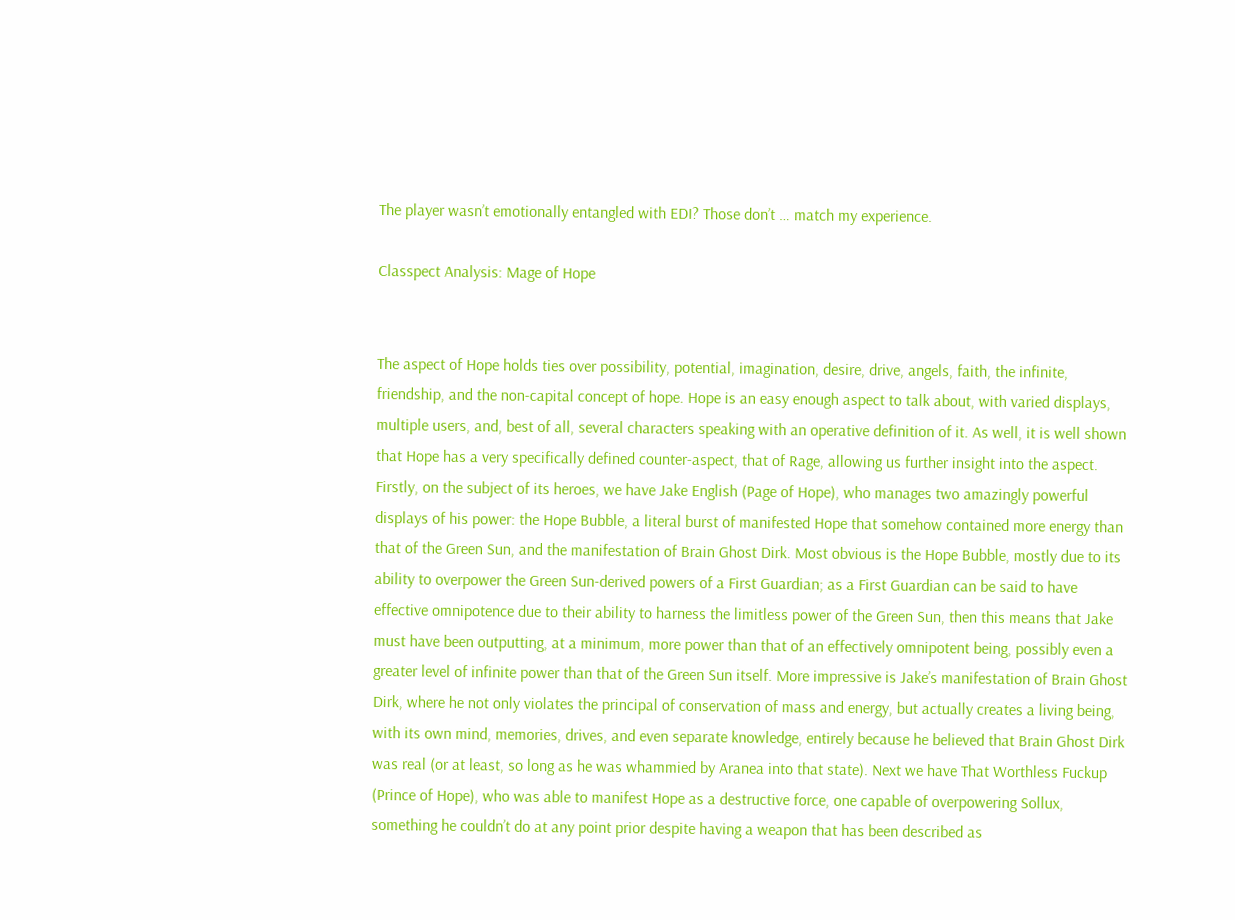The player wasn’t emotionally entangled with EDI? Those don’t … match my experience.

Classpect Analysis: Mage of Hope


The aspect of Hope holds ties over possibility, potential, imagination, desire, drive, angels, faith, the infinite, friendship, and the non-capital concept of hope. Hope is an easy enough aspect to talk about, with varied displays, multiple users, and, best of all, several characters speaking with an operative definition of it. As well, it is well shown that Hope has a very specifically defined counter-aspect, that of Rage, allowing us further insight into the aspect. Firstly, on the subject of its heroes, we have Jake English (Page of Hope), who manages two amazingly powerful displays of his power: the Hope Bubble, a literal burst of manifested Hope that somehow contained more energy than that of the Green Sun, and the manifestation of Brain Ghost Dirk. Most obvious is the Hope Bubble, mostly due to its ability to overpower the Green Sun-derived powers of a First Guardian; as a First Guardian can be said to have effective omnipotence due to their ability to harness the limitless power of the Green Sun, then this means that Jake must have been outputting, at a minimum, more power than that of an effectively omnipotent being, possibly even a greater level of infinite power than that of the Green Sun itself. More impressive is Jake’s manifestation of Brain Ghost Dirk, where he not only violates the principal of conservation of mass and energy, but actually creates a living being, with its own mind, memories, drives, and even separate knowledge, entirely because he believed that Brain Ghost Dirk was real (or at least, so long as he was whammied by Aranea into that state). Next we have That Worthless Fuckup (Prince of Hope), who was able to manifest Hope as a destructive force, one capable of overpowering Sollux, something he couldn’t do at any point prior despite having a weapon that has been described as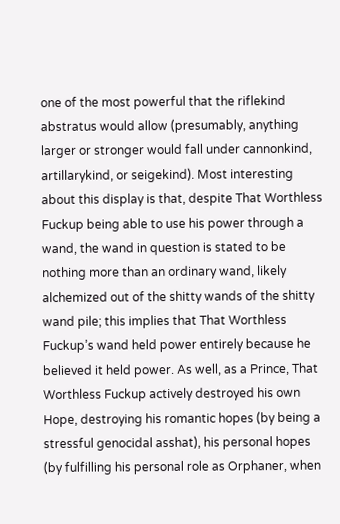one of the most powerful that the riflekind abstratus would allow (presumably, anything larger or stronger would fall under cannonkind, artillarykind, or seigekind). Most interesting about this display is that, despite That Worthless Fuckup being able to use his power through a wand, the wand in question is stated to be nothing more than an ordinary wand, likely alchemized out of the shitty wands of the shitty wand pile; this implies that That Worthless Fuckup’s wand held power entirely because he believed it held power. As well, as a Prince, That Worthless Fuckup actively destroyed his own Hope, destroying his romantic hopes (by being a stressful genocidal asshat), his personal hopes (by fulfilling his personal role as Orphaner, when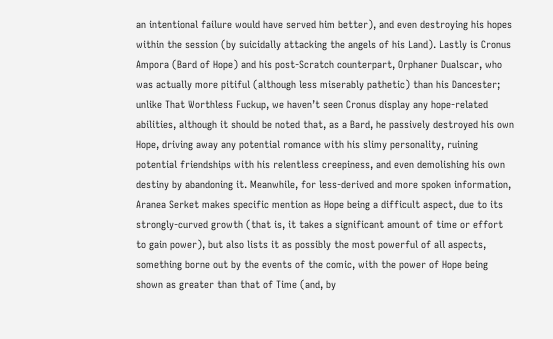an intentional failure would have served him better), and even destroying his hopes within the session (by suicidally attacking the angels of his Land). Lastly is Cronus Ampora (Bard of Hope) and his post-Scratch counterpart, Orphaner Dualscar, who was actually more pitiful (although less miserably pathetic) than his Dancester; unlike That Worthless Fuckup, we haven’t seen Cronus display any hope-related abilities, although it should be noted that, as a Bard, he passively destroyed his own Hope, driving away any potential romance with his slimy personality, ruining potential friendships with his relentless creepiness, and even demolishing his own destiny by abandoning it. Meanwhile, for less-derived and more spoken information, Aranea Serket makes specific mention as Hope being a difficult aspect, due to its strongly-curved growth (that is, it takes a significant amount of time or effort to gain power), but also lists it as possibly the most powerful of all aspects, something borne out by the events of the comic, with the power of Hope being shown as greater than that of Time (and, by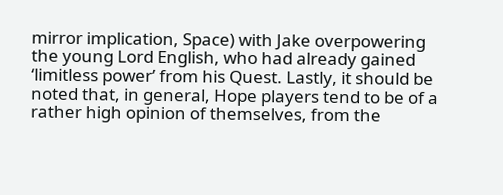mirror implication, Space) with Jake overpowering the young Lord English, who had already gained ‘limitless power’ from his Quest. Lastly, it should be noted that, in general, Hope players tend to be of a rather high opinion of themselves, from the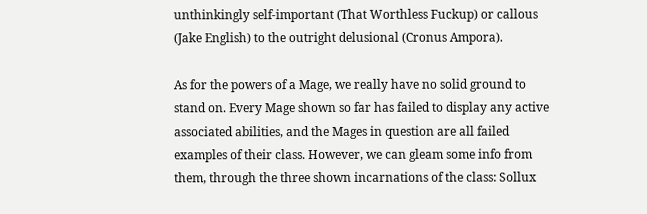unthinkingly self-important (That Worthless Fuckup) or callous (Jake English) to the outright delusional (Cronus Ampora).

As for the powers of a Mage, we really have no solid ground to stand on. Every Mage shown so far has failed to display any active associated abilities, and the Mages in question are all failed examples of their class. However, we can gleam some info from them, through the three shown incarnations of the class: Sollux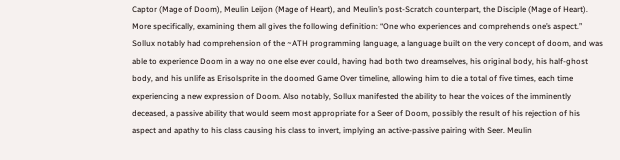Captor (Mage of Doom), Meulin Leijon (Mage of Heart), and Meulin’s post-Scratch counterpart, the Disciple (Mage of Heart). More specifically, examining them all gives the following definition: “One who experiences and comprehends one’s aspect.” Sollux notably had comprehension of the ~ATH programming language, a language built on the very concept of doom, and was able to experience Doom in a way no one else ever could, having had both two dreamselves, his original body, his half-ghost body, and his unlife as Erisolsprite in the doomed Game Over timeline, allowing him to die a total of five times, each time experiencing a new expression of Doom. Also notably, Sollux manifested the ability to hear the voices of the imminently deceased, a passive ability that would seem most appropriate for a Seer of Doom, possibly the result of his rejection of his aspect and apathy to his class causing his class to invert, implying an active-passive pairing with Seer. Meulin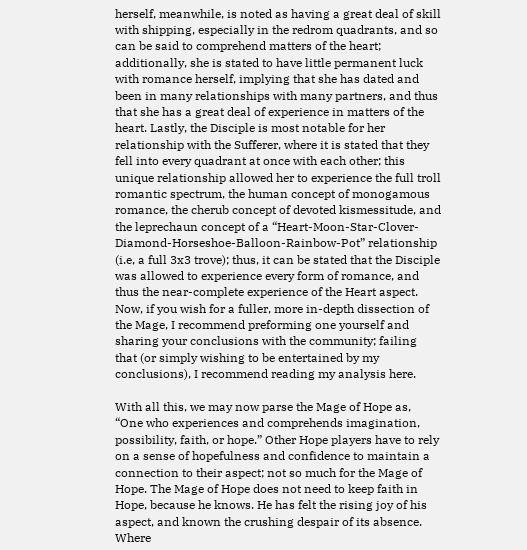herself, meanwhile, is noted as having a great deal of skill with shipping, especially in the redrom quadrants, and so can be said to comprehend matters of the heart; additionally, she is stated to have little permanent luck with romance herself, implying that she has dated and been in many relationships with many partners, and thus that she has a great deal of experience in matters of the heart. Lastly, the Disciple is most notable for her relationship with the Sufferer, where it is stated that they fell into every quadrant at once with each other; this unique relationship allowed her to experience the full troll romantic spectrum, the human concept of monogamous romance, the cherub concept of devoted kismessitude, and the leprechaun concept of a “Heart-Moon-Star-Clover-Diamond-Horseshoe-Balloon-Rainbow-Pot” relationship (i.e, a full 3x3 trove); thus, it can be stated that the Disciple was allowed to experience every form of romance, and thus the near-complete experience of the Heart aspect. Now, if you wish for a fuller, more in-depth dissection of the Mage, I recommend preforming one yourself and sharing your conclusions with the community; failing that (or simply wishing to be entertained by my conclusions), I recommend reading my analysis here.

With all this, we may now parse the Mage of Hope as, “One who experiences and comprehends imagination, possibility, faith, or hope.” Other Hope players have to rely on a sense of hopefulness and confidence to maintain a connection to their aspect; not so much for the Mage of Hope. The Mage of Hope does not need to keep faith in Hope, because he knows. He has felt the rising joy of his aspect, and known the crushing despair of its absence. Where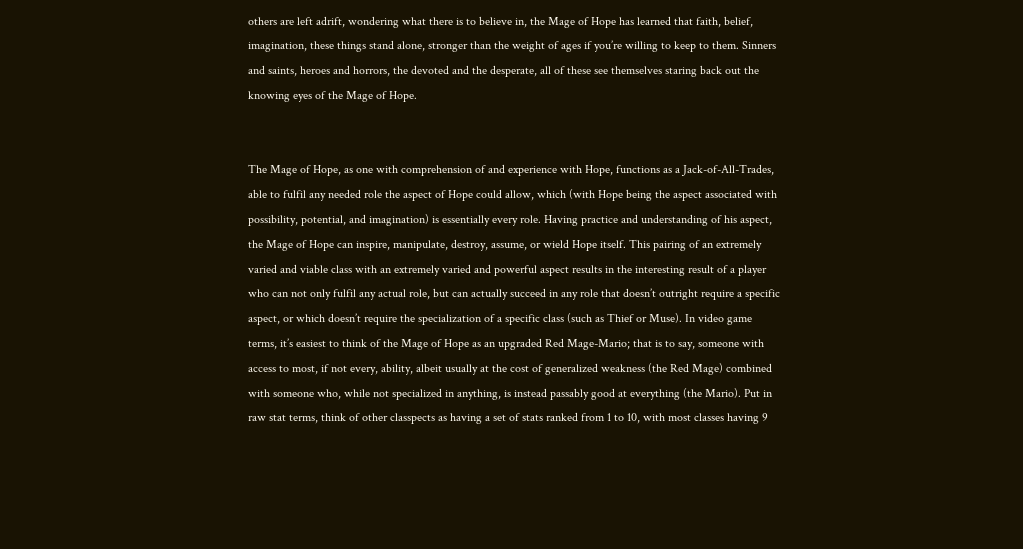others are left adrift, wondering what there is to believe in, the Mage of Hope has learned that faith, belief, imagination, these things stand alone, stronger than the weight of ages if you’re willing to keep to them. Sinners and saints, heroes and horrors, the devoted and the desperate, all of these see themselves staring back out the knowing eyes of the Mage of Hope.


The Mage of Hope, as one with comprehension of and experience with Hope, functions as a Jack-of-All-Trades, able to fulfil any needed role the aspect of Hope could allow, which (with Hope being the aspect associated with possibility, potential, and imagination) is essentially every role. Having practice and understanding of his aspect, the Mage of Hope can inspire, manipulate, destroy, assume, or wield Hope itself. This pairing of an extremely varied and viable class with an extremely varied and powerful aspect results in the interesting result of a player who can not only fulfil any actual role, but can actually succeed in any role that doesn’t outright require a specific aspect, or which doesn’t require the specialization of a specific class (such as Thief or Muse). In video game terms, it’s easiest to think of the Mage of Hope as an upgraded Red Mage-Mario; that is to say, someone with access to most, if not every, ability, albeit usually at the cost of generalized weakness (the Red Mage) combined with someone who, while not specialized in anything, is instead passably good at everything (the Mario). Put in raw stat terms, think of other classpects as having a set of stats ranked from 1 to 10, with most classes having 9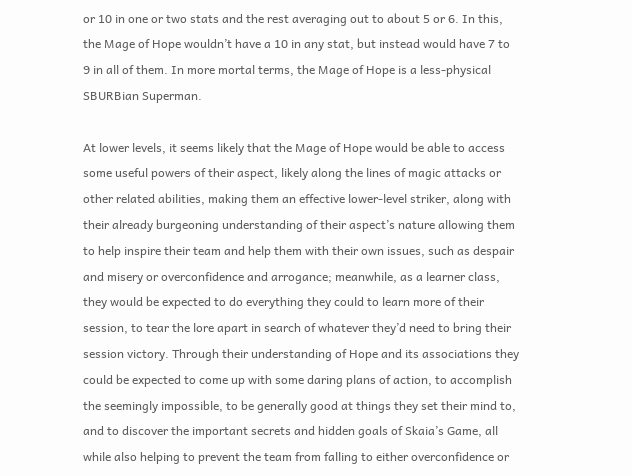or 10 in one or two stats and the rest averaging out to about 5 or 6. In this, the Mage of Hope wouldn’t have a 10 in any stat, but instead would have 7 to 9 in all of them. In more mortal terms, the Mage of Hope is a less-physical SBURBian Superman.

At lower levels, it seems likely that the Mage of Hope would be able to access some useful powers of their aspect, likely along the lines of magic attacks or other related abilities, making them an effective lower-level striker, along with their already burgeoning understanding of their aspect’s nature allowing them to help inspire their team and help them with their own issues, such as despair and misery or overconfidence and arrogance; meanwhile, as a learner class, they would be expected to do everything they could to learn more of their session, to tear the lore apart in search of whatever they’d need to bring their session victory. Through their understanding of Hope and its associations they could be expected to come up with some daring plans of action, to accomplish the seemingly impossible, to be generally good at things they set their mind to, and to discover the important secrets and hidden goals of Skaia’s Game, all while also helping to prevent the team from falling to either overconfidence or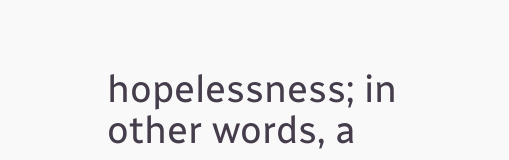hopelessness; in other words, a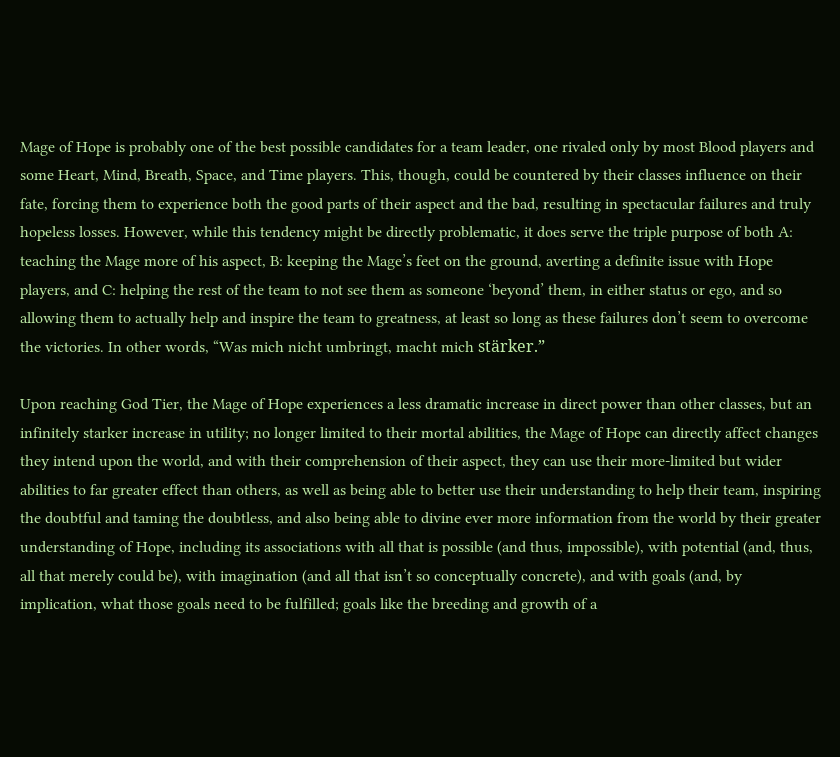Mage of Hope is probably one of the best possible candidates for a team leader, one rivaled only by most Blood players and some Heart, Mind, Breath, Space, and Time players. This, though, could be countered by their classes influence on their fate, forcing them to experience both the good parts of their aspect and the bad, resulting in spectacular failures and truly hopeless losses. However, while this tendency might be directly problematic, it does serve the triple purpose of both A: teaching the Mage more of his aspect, B: keeping the Mage’s feet on the ground, averting a definite issue with Hope players, and C: helping the rest of the team to not see them as someone ‘beyond’ them, in either status or ego, and so allowing them to actually help and inspire the team to greatness, at least so long as these failures don’t seem to overcome the victories. In other words, “Was mich nicht umbringt, macht mich stärker.”

Upon reaching God Tier, the Mage of Hope experiences a less dramatic increase in direct power than other classes, but an infinitely starker increase in utility; no longer limited to their mortal abilities, the Mage of Hope can directly affect changes they intend upon the world, and with their comprehension of their aspect, they can use their more-limited but wider abilities to far greater effect than others, as well as being able to better use their understanding to help their team, inspiring the doubtful and taming the doubtless, and also being able to divine ever more information from the world by their greater understanding of Hope, including its associations with all that is possible (and thus, impossible), with potential (and, thus, all that merely could be), with imagination (and all that isn’t so conceptually concrete), and with goals (and, by implication, what those goals need to be fulfilled; goals like the breeding and growth of a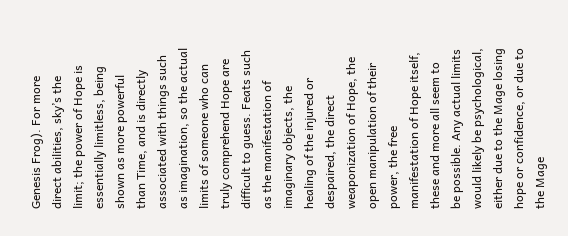Genesis Frog). For more direct abilities, sky’s the limit; the power of Hope is essentially limitless, being shown as more powerful than Time, and is directly associated with things such as imagination, so the actual limits of someone who can truly comprehend Hope are difficult to guess. Feats such as the manifestation of imaginary objects, the healing of the injured or despaired, the direct weaponization of Hope, the open manipulation of their power, the free manifestation of Hope itself, these and more all seem to be possible. Any actual limits would likely be psychological, either due to the Mage losing hope or confidence, or due to the Mage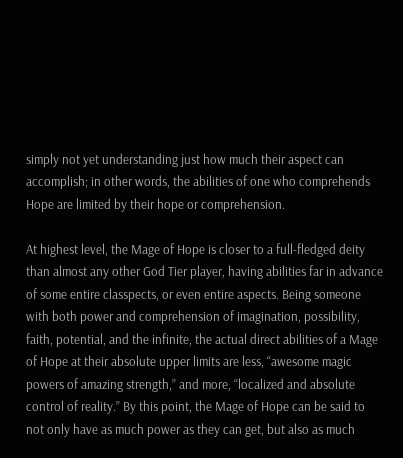simply not yet understanding just how much their aspect can accomplish; in other words, the abilities of one who comprehends Hope are limited by their hope or comprehension.

At highest level, the Mage of Hope is closer to a full-fledged deity than almost any other God Tier player, having abilities far in advance of some entire classpects, or even entire aspects. Being someone with both power and comprehension of imagination, possibility, faith, potential, and the infinite, the actual direct abilities of a Mage of Hope at their absolute upper limits are less, “awesome magic powers of amazing strength,” and more, “localized and absolute control of reality.” By this point, the Mage of Hope can be said to not only have as much power as they can get, but also as much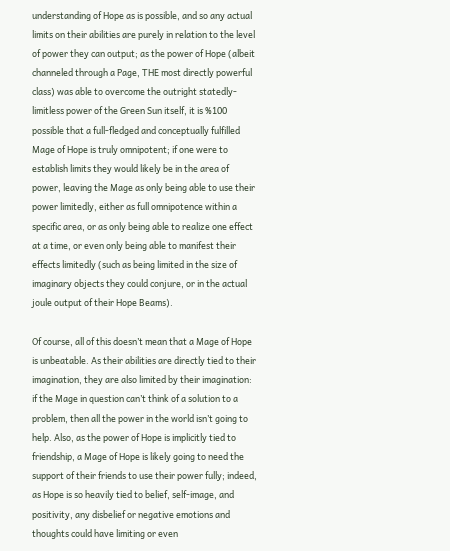understanding of Hope as is possible, and so any actual limits on their abilities are purely in relation to the level of power they can output; as the power of Hope (albeit channeled through a Page, THE most directly powerful class) was able to overcome the outright statedly-limitless power of the Green Sun itself, it is %100 possible that a full-fledged and conceptually fulfilled Mage of Hope is truly omnipotent; if one were to establish limits they would likely be in the area of power, leaving the Mage as only being able to use their power limitedly, either as full omnipotence within a specific area, or as only being able to realize one effect at a time, or even only being able to manifest their effects limitedly (such as being limited in the size of imaginary objects they could conjure, or in the actual joule output of their Hope Beams).

Of course, all of this doesn’t mean that a Mage of Hope is unbeatable. As their abilities are directly tied to their imagination, they are also limited by their imagination: if the Mage in question can’t think of a solution to a problem, then all the power in the world isn’t going to help. Also, as the power of Hope is implicitly tied to friendship, a Mage of Hope is likely going to need the support of their friends to use their power fully; indeed, as Hope is so heavily tied to belief, self-image, and positivity, any disbelief or negative emotions and thoughts could have limiting or even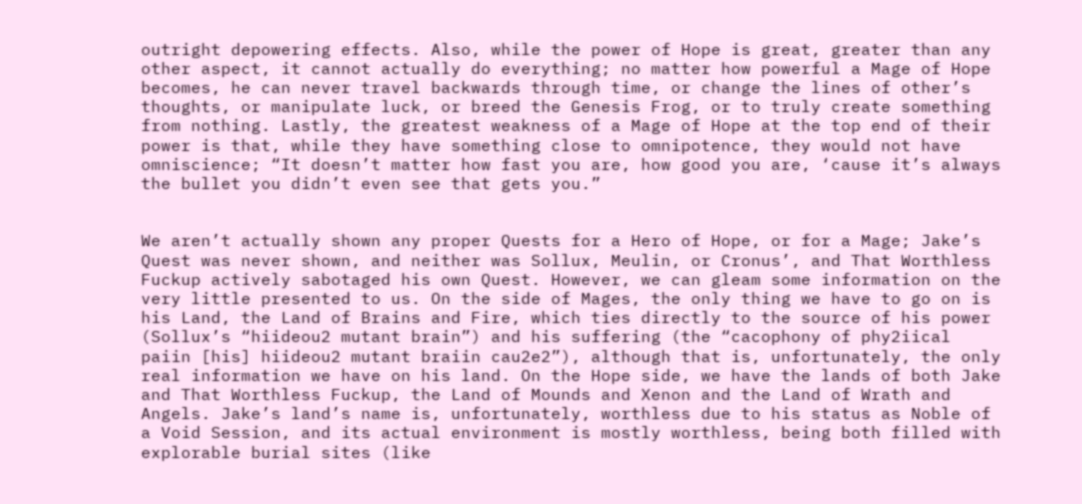outright depowering effects. Also, while the power of Hope is great, greater than any other aspect, it cannot actually do everything; no matter how powerful a Mage of Hope becomes, he can never travel backwards through time, or change the lines of other’s thoughts, or manipulate luck, or breed the Genesis Frog, or to truly create something from nothing. Lastly, the greatest weakness of a Mage of Hope at the top end of their power is that, while they have something close to omnipotence, they would not have omniscience; “It doesn’t matter how fast you are, how good you are, ‘cause it’s always the bullet you didn’t even see that gets you.”


We aren’t actually shown any proper Quests for a Hero of Hope, or for a Mage; Jake’s Quest was never shown, and neither was Sollux, Meulin, or Cronus’, and That Worthless Fuckup actively sabotaged his own Quest. However, we can gleam some information on the very little presented to us. On the side of Mages, the only thing we have to go on is his Land, the Land of Brains and Fire, which ties directly to the source of his power (Sollux’s “hiideou2 mutant brain”) and his suffering (the “cacophony of phy2iical paiin [his] hiideou2 mutant braiin cau2e2”), although that is, unfortunately, the only real information we have on his land. On the Hope side, we have the lands of both Jake and That Worthless Fuckup, the Land of Mounds and Xenon and the Land of Wrath and Angels. Jake’s land’s name is, unfortunately, worthless due to his status as Noble of a Void Session, and its actual environment is mostly worthless, being both filled with explorable burial sites (like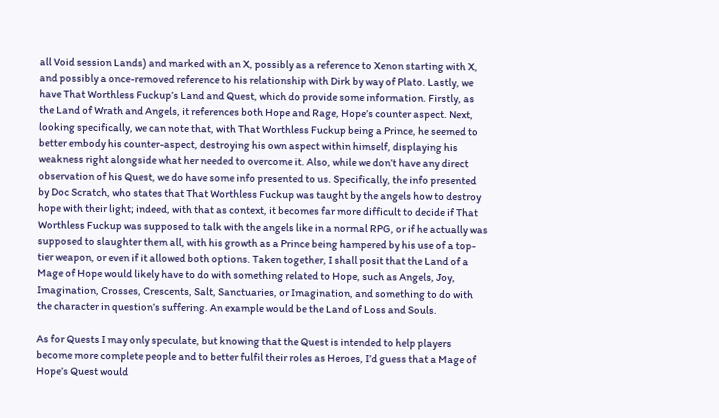all Void session Lands) and marked with an X, possibly as a reference to Xenon starting with X, and possibly a once-removed reference to his relationship with Dirk by way of Plato. Lastly, we have That Worthless Fuckup’s Land and Quest, which do provide some information. Firstly, as the Land of Wrath and Angels, it references both Hope and Rage, Hope’s counter aspect. Next, looking specifically, we can note that, with That Worthless Fuckup being a Prince, he seemed to better embody his counter-aspect, destroying his own aspect within himself, displaying his weakness right alongside what her needed to overcome it. Also, while we don’t have any direct observation of his Quest, we do have some info presented to us. Specifically, the info presented by Doc Scratch, who states that That Worthless Fuckup was taught by the angels how to destroy hope with their light; indeed, with that as context, it becomes far more difficult to decide if That Worthless Fuckup was supposed to talk with the angels like in a normal RPG, or if he actually was supposed to slaughter them all, with his growth as a Prince being hampered by his use of a top-tier weapon, or even if it allowed both options. Taken together, I shall posit that the Land of a Mage of Hope would likely have to do with something related to Hope, such as Angels, Joy, Imagination, Crosses, Crescents, Salt, Sanctuaries, or Imagination, and something to do with the character in question’s suffering. An example would be the Land of Loss and Souls.

As for Quests I may only speculate, but knowing that the Quest is intended to help players become more complete people and to better fulfil their roles as Heroes, I’d guess that a Mage of Hope’s Quest would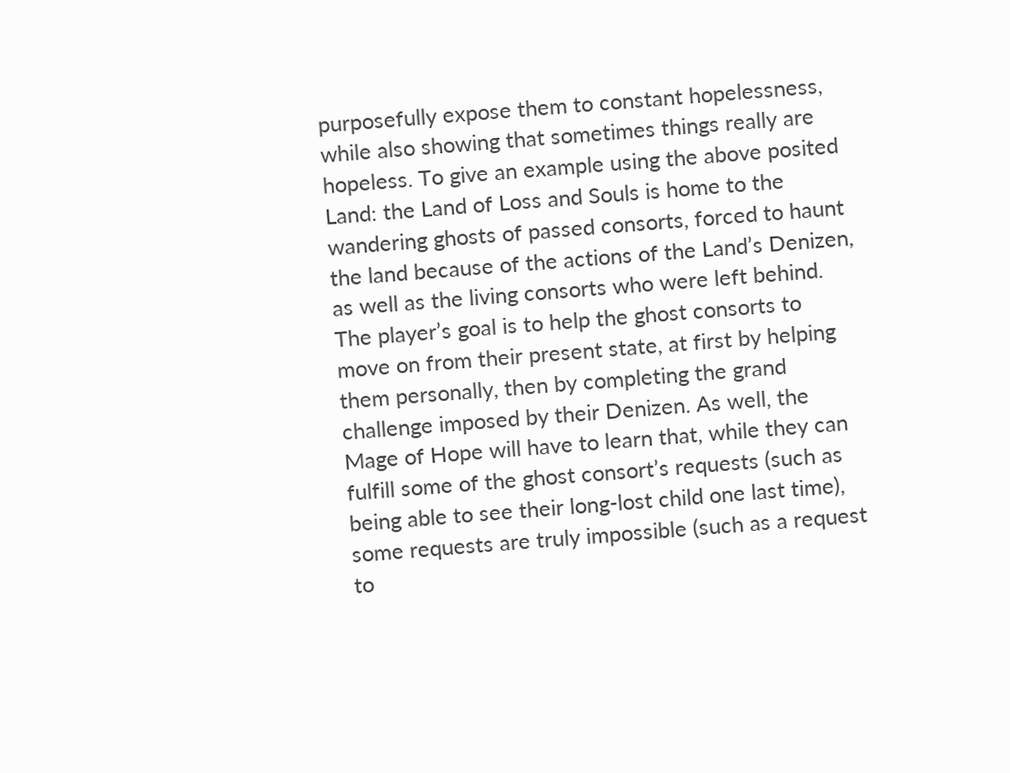purposefully expose them to constant hopelessness, while also showing that sometimes things really are hopeless. To give an example using the above posited Land: the Land of Loss and Souls is home to the wandering ghosts of passed consorts, forced to haunt the land because of the actions of the Land’s Denizen, as well as the living consorts who were left behind. The player’s goal is to help the ghost consorts to move on from their present state, at first by helping them personally, then by completing the grand challenge imposed by their Denizen. As well, the Mage of Hope will have to learn that, while they can fulfill some of the ghost consort’s requests (such as being able to see their long-lost child one last time), some requests are truly impossible (such as a request to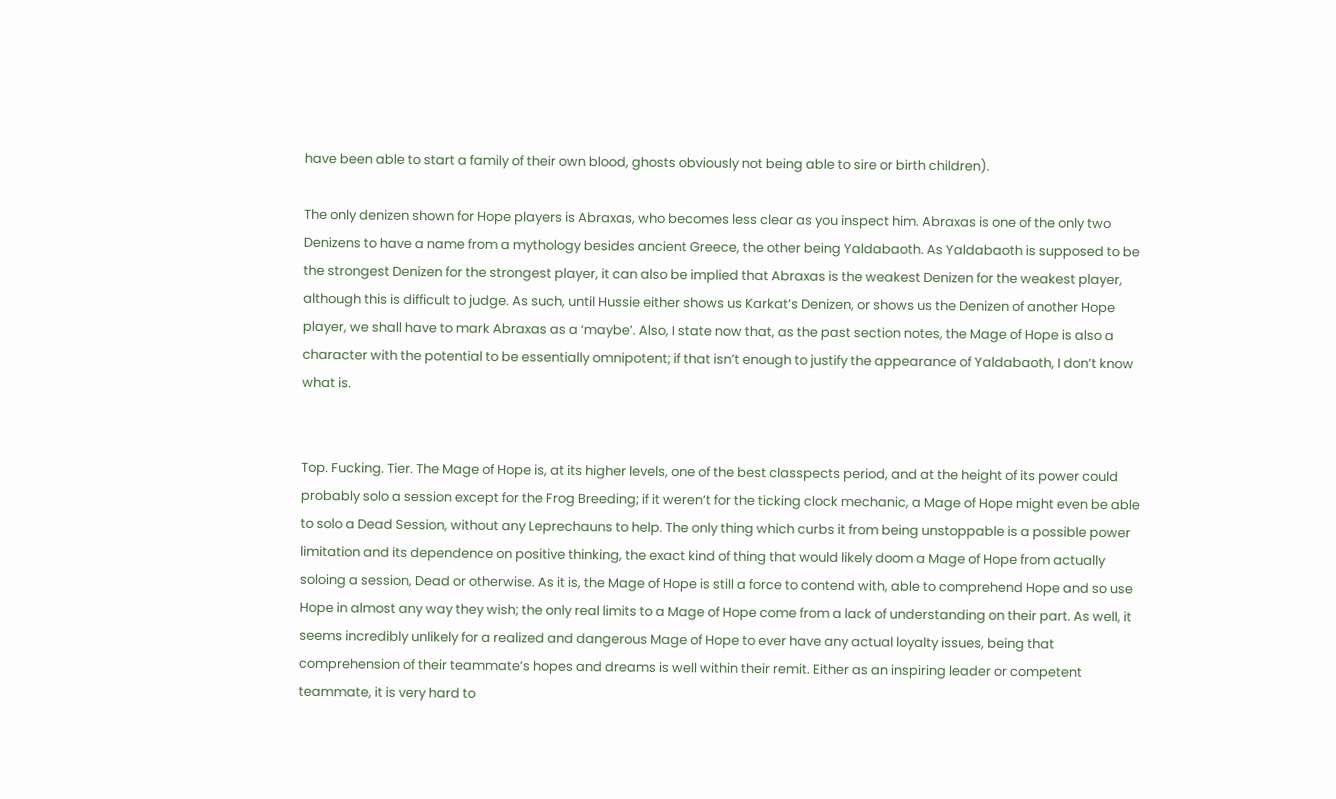have been able to start a family of their own blood, ghosts obviously not being able to sire or birth children).

The only denizen shown for Hope players is Abraxas, who becomes less clear as you inspect him. Abraxas is one of the only two Denizens to have a name from a mythology besides ancient Greece, the other being Yaldabaoth. As Yaldabaoth is supposed to be the strongest Denizen for the strongest player, it can also be implied that Abraxas is the weakest Denizen for the weakest player, although this is difficult to judge. As such, until Hussie either shows us Karkat’s Denizen, or shows us the Denizen of another Hope player, we shall have to mark Abraxas as a ‘maybe’. Also, I state now that, as the past section notes, the Mage of Hope is also a character with the potential to be essentially omnipotent; if that isn’t enough to justify the appearance of Yaldabaoth, I don’t know what is.


Top. Fucking. Tier. The Mage of Hope is, at its higher levels, one of the best classpects period, and at the height of its power could probably solo a session except for the Frog Breeding; if it weren’t for the ticking clock mechanic, a Mage of Hope might even be able to solo a Dead Session, without any Leprechauns to help. The only thing which curbs it from being unstoppable is a possible power limitation and its dependence on positive thinking, the exact kind of thing that would likely doom a Mage of Hope from actually soloing a session, Dead or otherwise. As it is, the Mage of Hope is still a force to contend with, able to comprehend Hope and so use Hope in almost any way they wish; the only real limits to a Mage of Hope come from a lack of understanding on their part. As well, it seems incredibly unlikely for a realized and dangerous Mage of Hope to ever have any actual loyalty issues, being that comprehension of their teammate’s hopes and dreams is well within their remit. Either as an inspiring leader or competent teammate, it is very hard to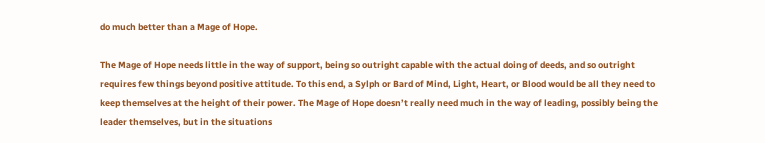do much better than a Mage of Hope.

The Mage of Hope needs little in the way of support, being so outright capable with the actual doing of deeds, and so outright requires few things beyond positive attitude. To this end, a Sylph or Bard of Mind, Light, Heart, or Blood would be all they need to keep themselves at the height of their power. The Mage of Hope doesn’t really need much in the way of leading, possibly being the leader themselves, but in the situations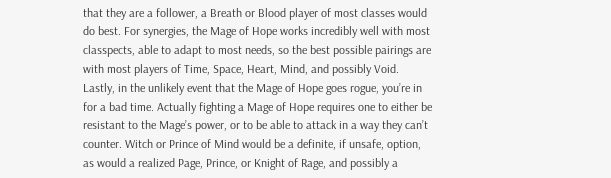that they are a follower, a Breath or Blood player of most classes would do best. For synergies, the Mage of Hope works incredibly well with most classpects, able to adapt to most needs, so the best possible pairings are with most players of Time, Space, Heart, Mind, and possibly Void. Lastly, in the unlikely event that the Mage of Hope goes rogue, you’re in for a bad time. Actually fighting a Mage of Hope requires one to either be resistant to the Mage’s power, or to be able to attack in a way they can’t counter. Witch or Prince of Mind would be a definite, if unsafe, option, as would a realized Page, Prince, or Knight of Rage, and possibly a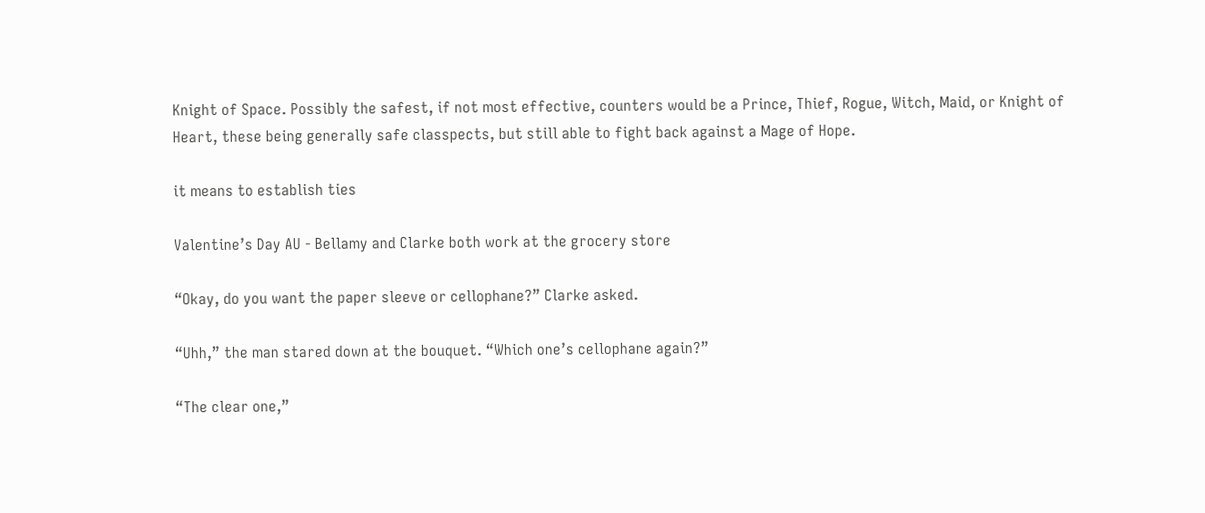Knight of Space. Possibly the safest, if not most effective, counters would be a Prince, Thief, Rogue, Witch, Maid, or Knight of Heart, these being generally safe classpects, but still able to fight back against a Mage of Hope.

it means to establish ties

Valentine’s Day AU - Bellamy and Clarke both work at the grocery store

“Okay, do you want the paper sleeve or cellophane?” Clarke asked.

“Uhh,” the man stared down at the bouquet. “Which one’s cellophane again?”

“The clear one,”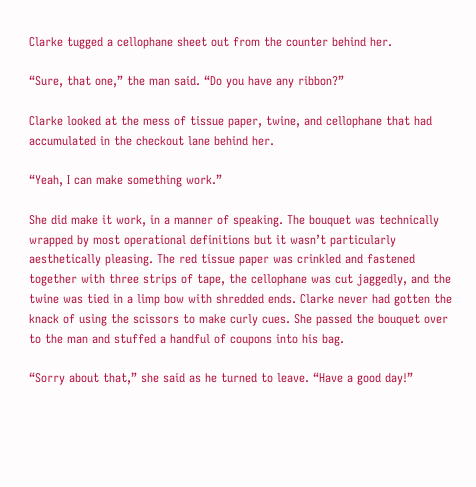Clarke tugged a cellophane sheet out from the counter behind her.

“Sure, that one,” the man said. “Do you have any ribbon?”

Clarke looked at the mess of tissue paper, twine, and cellophane that had accumulated in the checkout lane behind her.

“Yeah, I can make something work.”

She did make it work, in a manner of speaking. The bouquet was technically wrapped by most operational definitions but it wasn’t particularly aesthetically pleasing. The red tissue paper was crinkled and fastened together with three strips of tape, the cellophane was cut jaggedly, and the twine was tied in a limp bow with shredded ends. Clarke never had gotten the knack of using the scissors to make curly cues. She passed the bouquet over to the man and stuffed a handful of coupons into his bag.

“Sorry about that,” she said as he turned to leave. “Have a good day!”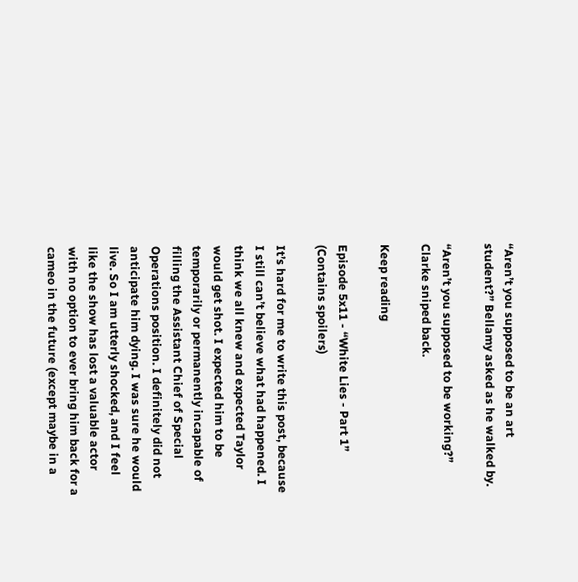“Aren’t you supposed to be an art student?” Bellamy asked as he walked by.

“Aren’t you supposed to be working?” Clarke sniped back.

Keep reading

Episode 5x11 - “White Lies - Part 1” (Contains spoilers)

It’s hard for me to write this post, because I still can’t believe what had happened. I think we all knew and expected Taylor would get shot. I expected him to be temporarily or permanently incapable of filling the Assistant Chief of Special Operations position. I definitely did not anticipate him dying. I was sure he would live. So I am utterly shocked, and I feel like the show has lost a valuable actor with no option to ever bring him back for a cameo in the future (except maybe in a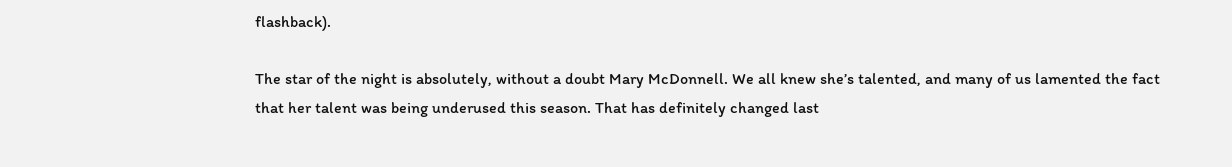flashback).

The star of the night is absolutely, without a doubt Mary McDonnell. We all knew she’s talented, and many of us lamented the fact that her talent was being underused this season. That has definitely changed last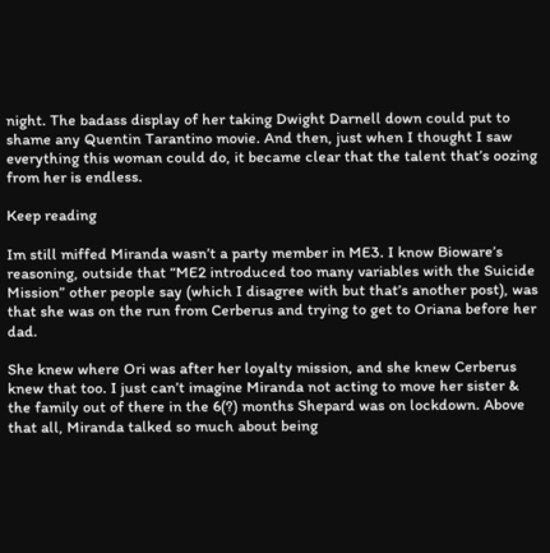night. The badass display of her taking Dwight Darnell down could put to shame any Quentin Tarantino movie. And then, just when I thought I saw everything this woman could do, it became clear that the talent that’s oozing from her is endless.

Keep reading

Im still miffed Miranda wasn’t a party member in ME3. I know Bioware’s reasoning, outside that “ME2 introduced too many variables with the Suicide Mission” other people say (which I disagree with but that’s another post), was that she was on the run from Cerberus and trying to get to Oriana before her dad.

She knew where Ori was after her loyalty mission, and she knew Cerberus knew that too. I just can’t imagine Miranda not acting to move her sister & the family out of there in the 6(?) months Shepard was on lockdown. Above that all, Miranda talked so much about being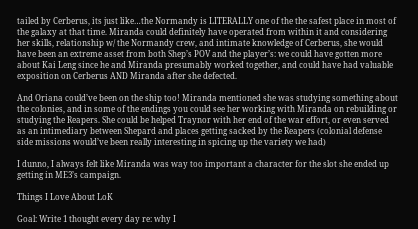tailed by Cerberus, its just like…the Normandy is LITERALLY one of the the safest place in most of the galaxy at that time. Miranda could definitely have operated from within it and considering her skills, relationship w/ the Normandy crew, and intimate knowledge of Cerberus, she would have been an extreme asset from both Shep’s POV and the player’s: we could have gotten more about Kai Leng since he and Miranda presumably worked together, and could have had valuable exposition on Cerberus AND Miranda after she defected.

And Oriana could’ve been on the ship too! Miranda mentioned she was studying something about the colonies, and in some of the endings you could see her working with Miranda on rebuilding or studying the Reapers. She could be helped Traynor with her end of the war effort, or even served as an intimediary between Shepard and places getting sacked by the Reapers (colonial defense side missions would’ve been really interesting in spicing up the variety we had)

I dunno, I always felt like Miranda was way too important a character for the slot she ended up getting in ME3’s campaign.

Things I Love About LoK

Goal: Write 1 thought every day re: why I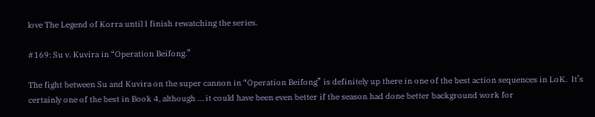love The Legend of Korra until I finish rewatching the series.

#169: Su v. Kuvira in “Operation Beifong.”

The fight between Su and Kuvira on the super cannon in “Operation Beifong” is definitely up there in one of the best action sequences in LoK.  It’s certainly one of the best in Book 4, although … it could have been even better if the season had done better background work for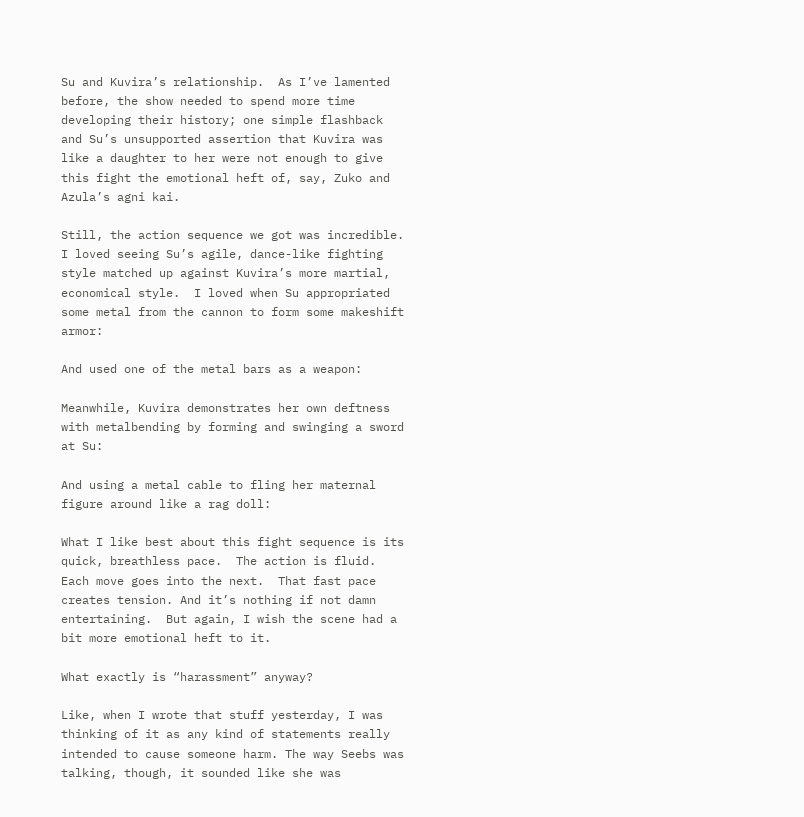Su and Kuvira’s relationship.  As I’ve lamented before, the show needed to spend more time developing their history; one simple flashback and Su’s unsupported assertion that Kuvira was like a daughter to her were not enough to give this fight the emotional heft of, say, Zuko and Azula’s agni kai.

Still, the action sequence we got was incredible.  I loved seeing Su’s agile, dance-like fighting style matched up against Kuvira’s more martial, economical style.  I loved when Su appropriated some metal from the cannon to form some makeshift armor:

And used one of the metal bars as a weapon:

Meanwhile, Kuvira demonstrates her own deftness with metalbending by forming and swinging a sword at Su:

And using a metal cable to fling her maternal figure around like a rag doll:

What I like best about this fight sequence is its quick, breathless pace.  The action is fluid.  Each move goes into the next.  That fast pace creates tension. And it’s nothing if not damn entertaining.  But again, I wish the scene had a bit more emotional heft to it.

What exactly is “harassment” anyway?

Like, when I wrote that stuff yesterday, I was thinking of it as any kind of statements really intended to cause someone harm. The way Seebs was talking, though, it sounded like she was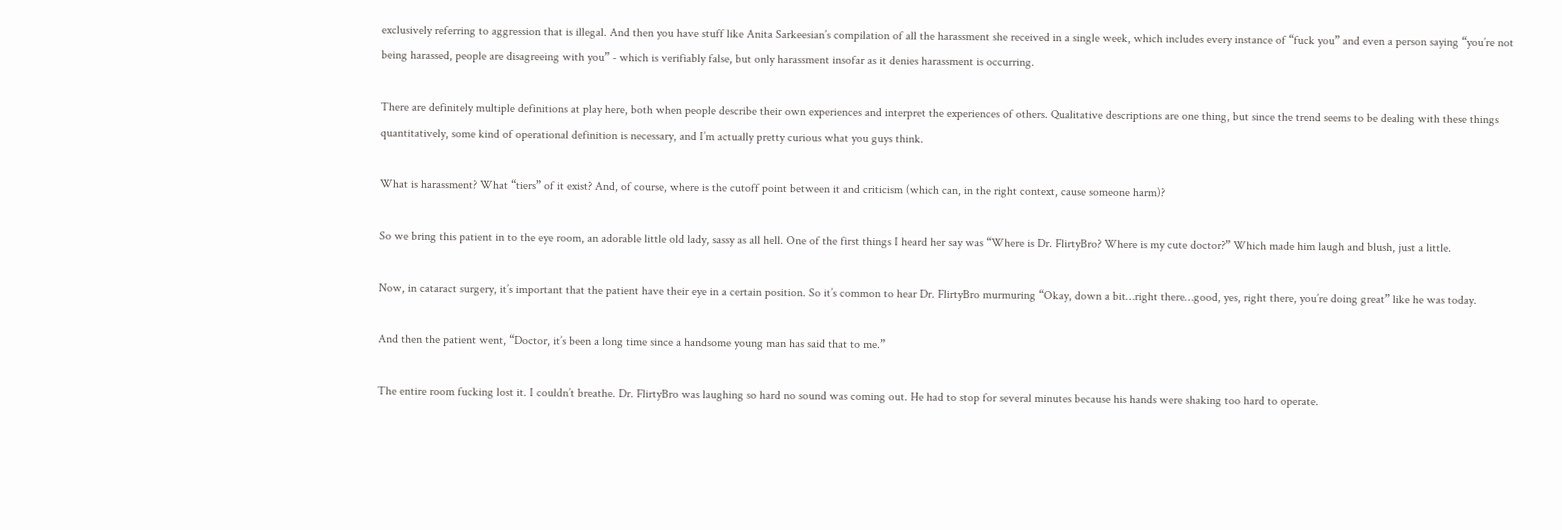exclusively referring to aggression that is illegal. And then you have stuff like Anita Sarkeesian’s compilation of all the harassment she received in a single week, which includes every instance of “fuck you” and even a person saying “you’re not being harassed, people are disagreeing with you” - which is verifiably false, but only harassment insofar as it denies harassment is occurring.

There are definitely multiple definitions at play here, both when people describe their own experiences and interpret the experiences of others. Qualitative descriptions are one thing, but since the trend seems to be dealing with these things quantitatively, some kind of operational definition is necessary, and I’m actually pretty curious what you guys think.

What is harassment? What “tiers” of it exist? And, of course, where is the cutoff point between it and criticism (which can, in the right context, cause someone harm)?

So we bring this patient in to the eye room, an adorable little old lady, sassy as all hell. One of the first things I heard her say was “Where is Dr. FlirtyBro? Where is my cute doctor?” Which made him laugh and blush, just a little.

Now, in cataract surgery, it’s important that the patient have their eye in a certain position. So it’s common to hear Dr. FlirtyBro murmuring “Okay, down a bit…right there…good, yes, right there, you’re doing great” like he was today.

And then the patient went, “Doctor, it’s been a long time since a handsome young man has said that to me.”

The entire room fucking lost it. I couldn’t breathe. Dr. FlirtyBro was laughing so hard no sound was coming out. He had to stop for several minutes because his hands were shaking too hard to operate.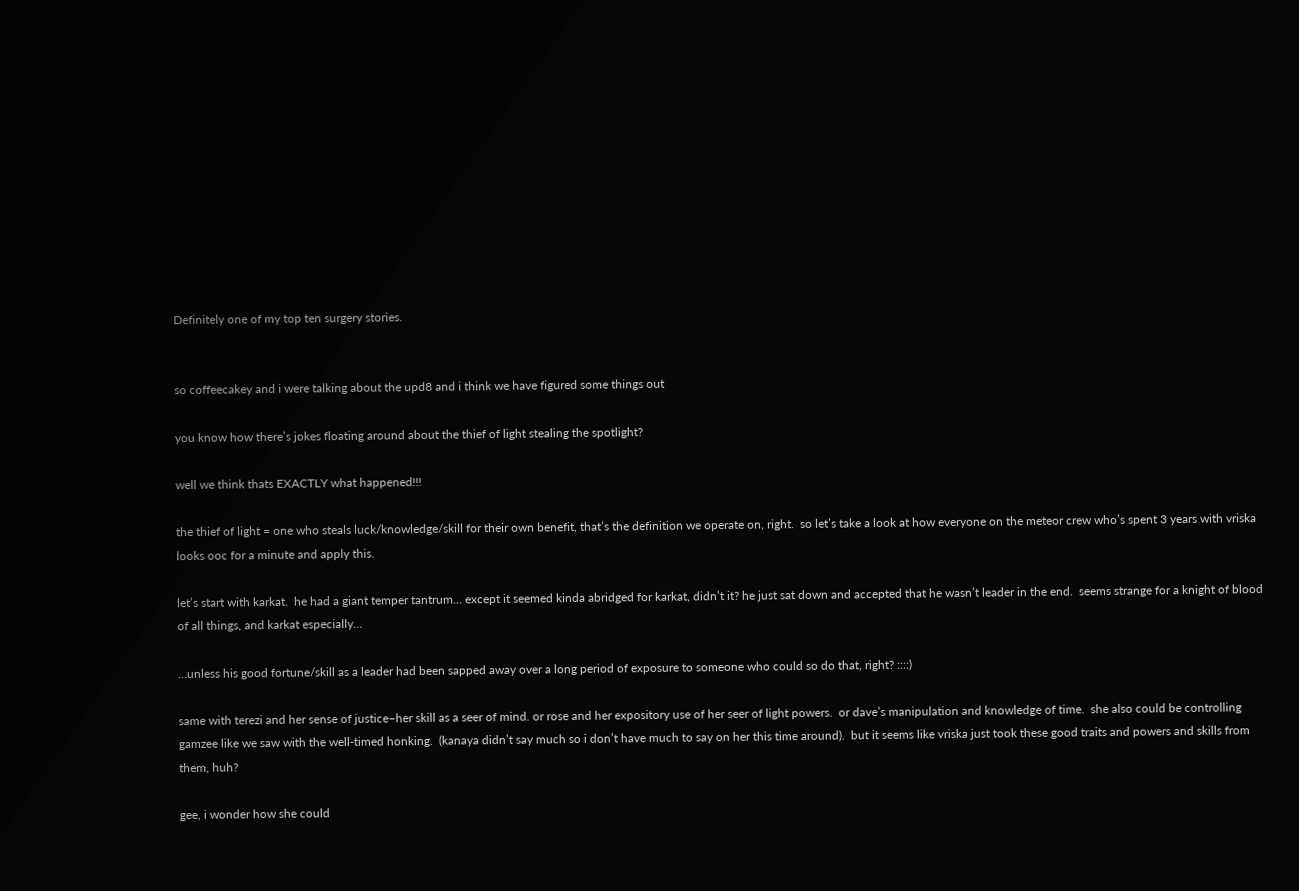Definitely one of my top ten surgery stories.


so coffeecakey and i were talking about the upd8 and i think we have figured some things out

you know how there’s jokes floating around about the thief of light stealing the spotlight?

well we think thats EXACTLY what happened!!!

the thief of light = one who steals luck/knowledge/skill for their own benefit, that’s the definition we operate on, right.  so let’s take a look at how everyone on the meteor crew who’s spent 3 years with vriska looks ooc for a minute and apply this.

let’s start with karkat.  he had a giant temper tantrum… except it seemed kinda abridged for karkat, didn’t it? he just sat down and accepted that he wasn’t leader in the end.  seems strange for a knight of blood of all things, and karkat especially…

…unless his good fortune/skill as a leader had been sapped away over a long period of exposure to someone who could so do that, right? ::::)

same with terezi and her sense of justice–her skill as a seer of mind. or rose and her expository use of her seer of light powers.  or dave’s manipulation and knowledge of time.  she also could be controlling gamzee like we saw with the well-timed honking.  (kanaya didn’t say much so i don’t have much to say on her this time around).  but it seems like vriska just took these good traits and powers and skills from them, huh?

gee, i wonder how she could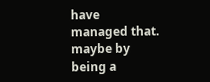have managed that.  maybe by being a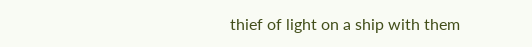thief of light on a ship with them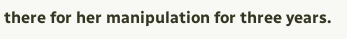there for her manipulation for three years.